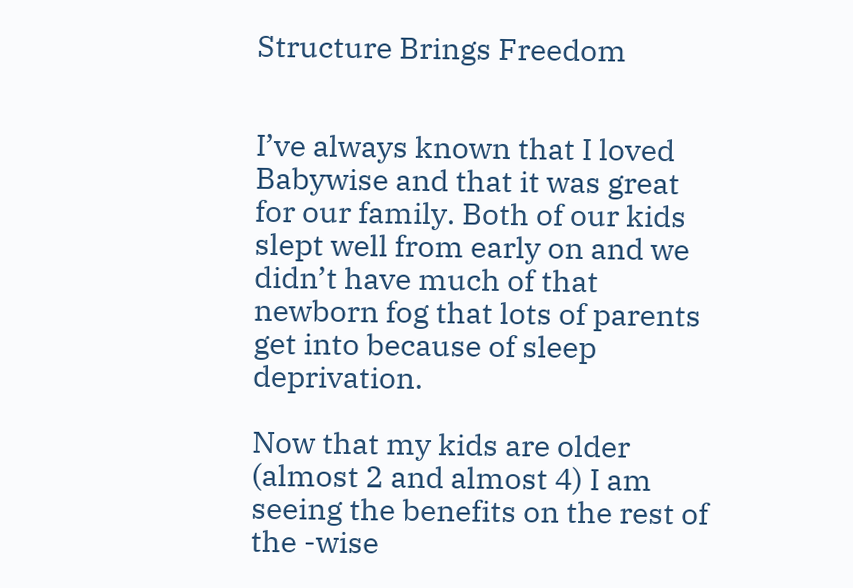Structure Brings Freedom


I’ve always known that I loved Babywise and that it was great for our family. Both of our kids slept well from early on and we didn’t have much of that newborn fog that lots of parents get into because of sleep deprivation.

Now that my kids are older (almost 2 and almost 4) I am seeing the benefits on the rest of the -wise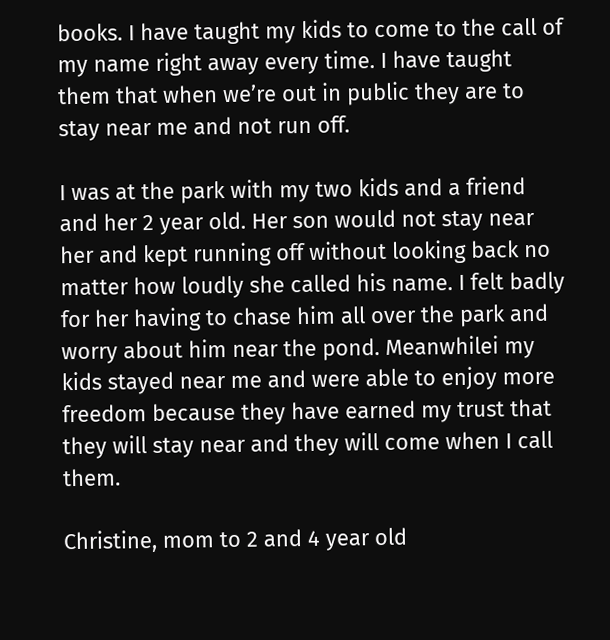books. I have taught my kids to come to the call of my name right away every time. I have taught them that when we’re out in public they are to stay near me and not run off.

I was at the park with my two kids and a friend and her 2 year old. Her son would not stay near her and kept running off without looking back no matter how loudly she called his name. I felt badly for her having to chase him all over the park and worry about him near the pond. Meanwhilei my kids stayed near me and were able to enjoy more freedom because they have earned my trust that they will stay near and they will come when I call them.

Christine, mom to 2 and 4 year old